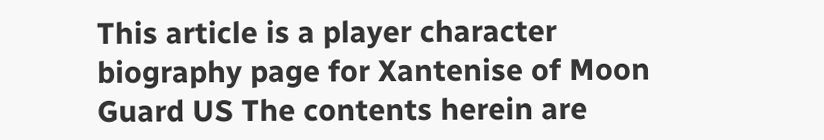This article is a player character biography page for Xantenise of Moon Guard US The contents herein are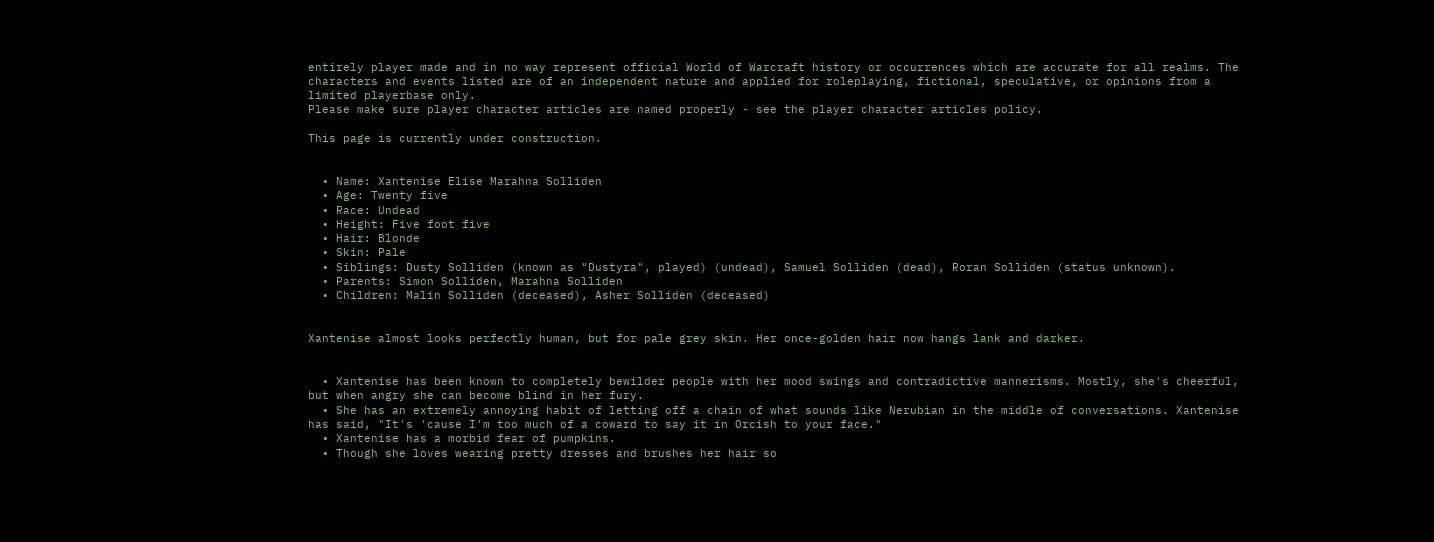entirely player made and in no way represent official World of Warcraft history or occurrences which are accurate for all realms. The characters and events listed are of an independent nature and applied for roleplaying, fictional, speculative, or opinions from a limited playerbase only.
Please make sure player character articles are named properly - see the player character articles policy.

This page is currently under construction.


  • Name: Xantenise Elise Marahna Solliden
  • Age: Twenty five
  • Race: Undead
  • Height: Five foot five
  • Hair: Blonde
  • Skin: Pale
  • Siblings: Dusty Solliden (known as "Dustyra", played) (undead), Samuel Solliden (dead), Roran Solliden (status unknown).
  • Parents: Simon Solliden, Marahna Solliden
  • Children: Malin Solliden (deceased), Asher Solliden (deceased)


Xantenise almost looks perfectly human, but for pale grey skin. Her once-golden hair now hangs lank and darker.


  • Xantenise has been known to completely bewilder people with her mood swings and contradictive mannerisms. Mostly, she's cheerful, but when angry she can become blind in her fury.
  • She has an extremely annoying habit of letting off a chain of what sounds like Nerubian in the middle of conversations. Xantenise has said, "It's 'cause I'm too much of a coward to say it in Orcish to your face."
  • Xantenise has a morbid fear of pumpkins.
  • Though she loves wearing pretty dresses and brushes her hair so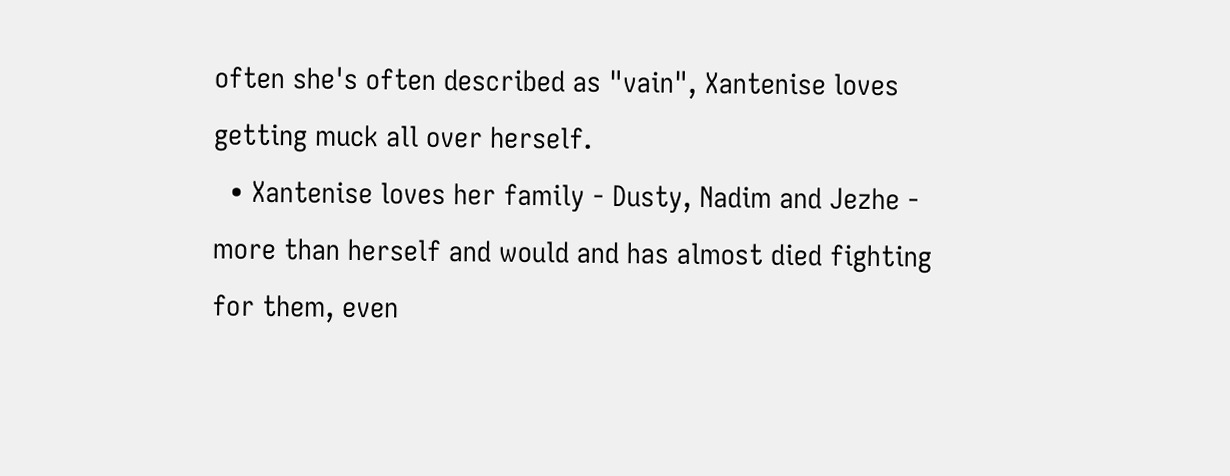often she's often described as "vain", Xantenise loves getting muck all over herself.
  • Xantenise loves her family - Dusty, Nadim and Jezhe - more than herself and would and has almost died fighting for them, even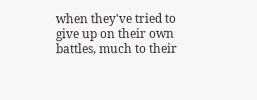when they've tried to give up on their own battles, much to their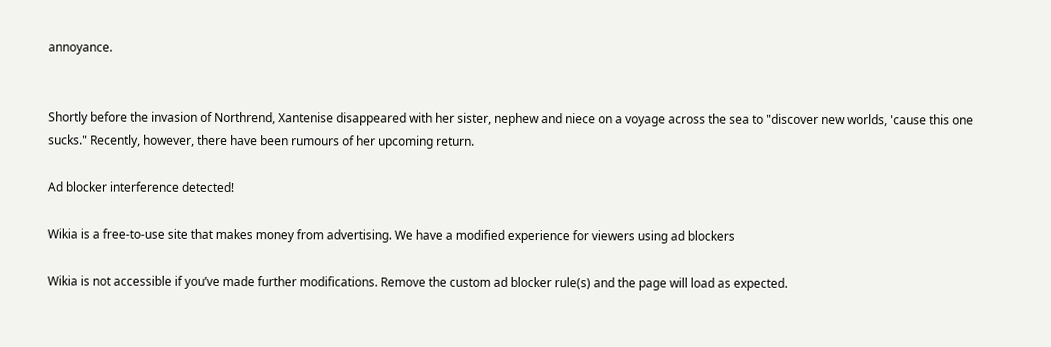annoyance.


Shortly before the invasion of Northrend, Xantenise disappeared with her sister, nephew and niece on a voyage across the sea to "discover new worlds, 'cause this one sucks." Recently, however, there have been rumours of her upcoming return.

Ad blocker interference detected!

Wikia is a free-to-use site that makes money from advertising. We have a modified experience for viewers using ad blockers

Wikia is not accessible if you’ve made further modifications. Remove the custom ad blocker rule(s) and the page will load as expected.